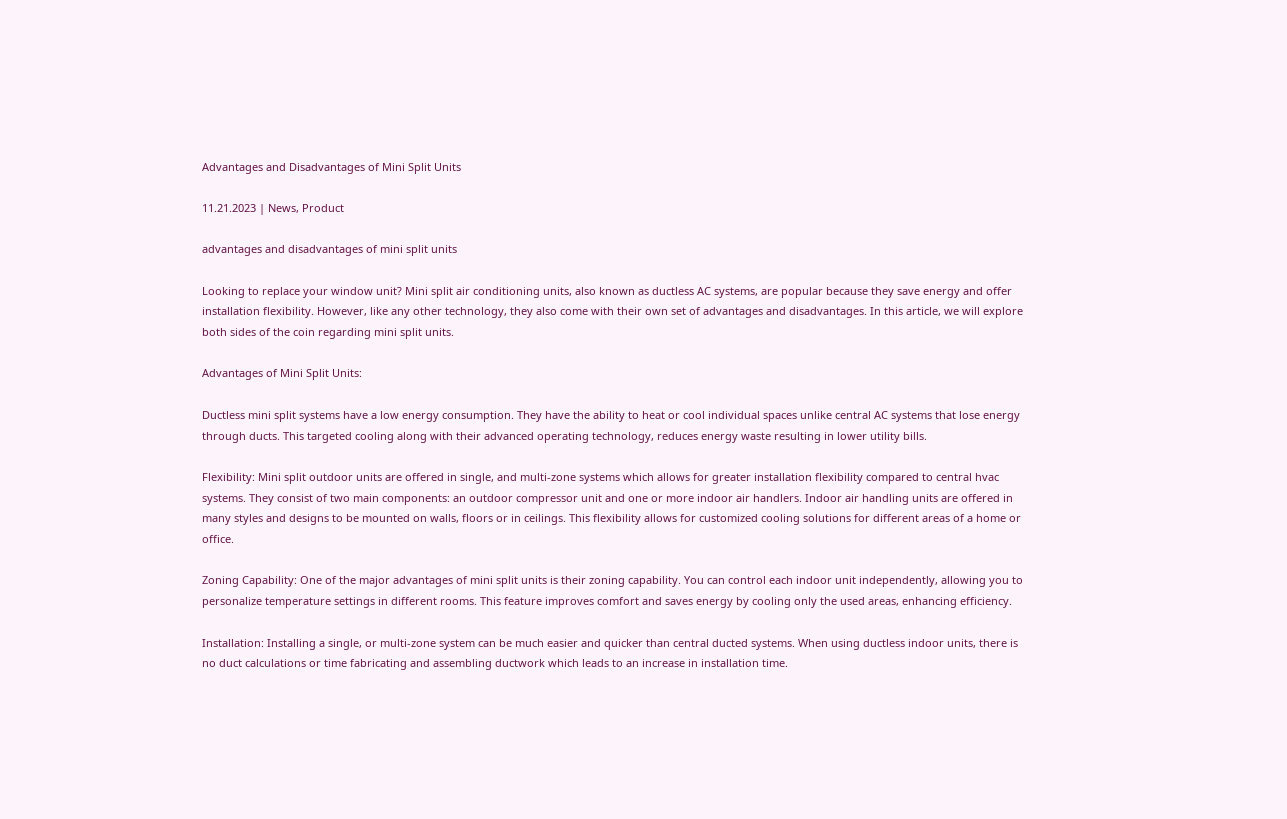Advantages and Disadvantages of Mini Split Units

11.21.2023 | News, Product

advantages and disadvantages of mini split units

Looking to replace your window unit? Mini split air conditioning units, also known as ductless AC systems, are popular because they save energy and offer installation flexibility. However, like any other technology, they also come with their own set of advantages and disadvantages. In this article, we will explore both sides of the coin regarding mini split units.

Advantages of Mini Split Units:

Ductless mini split systems have a low energy consumption. They have the ability to heat or cool individual spaces unlike central AC systems that lose energy through ducts. This targeted cooling along with their advanced operating technology, reduces energy waste resulting in lower utility bills.

Flexibility: Mini split outdoor units are offered in single, and multi-zone systems which allows for greater installation flexibility compared to central hvac systems. They consist of two main components: an outdoor compressor unit and one or more indoor air handlers. Indoor air handling units are offered in many styles and designs to be mounted on walls, floors or in ceilings. This flexibility allows for customized cooling solutions for different areas of a home or office.

Zoning Capability: One of the major advantages of mini split units is their zoning capability. You can control each indoor unit independently, allowing you to personalize temperature settings in different rooms. This feature improves comfort and saves energy by cooling only the used areas, enhancing efficiency.

Installation: Installing a single, or multi-zone system can be much easier and quicker than central ducted systems. When using ductless indoor units, there is no duct calculations or time fabricating and assembling ductwork which leads to an increase in installation time.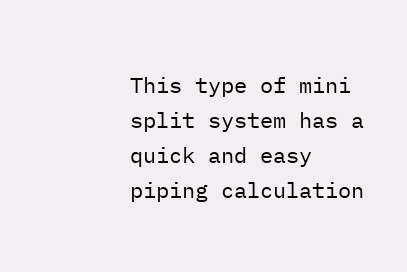This type of mini split system has a quick and easy piping calculation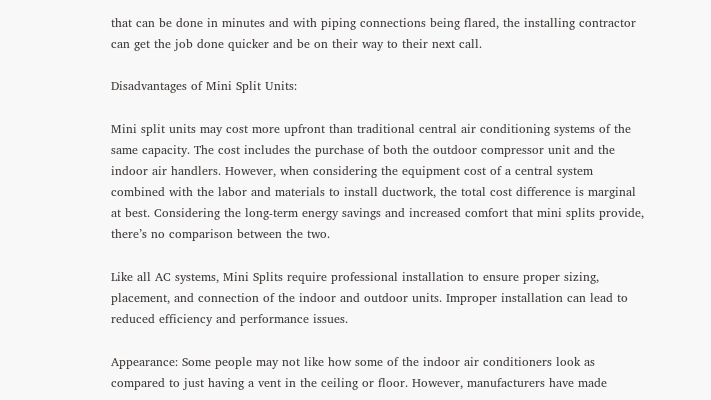that can be done in minutes and with piping connections being flared, the installing contractor can get the job done quicker and be on their way to their next call.

Disadvantages of Mini Split Units:

Mini split units may cost more upfront than traditional central air conditioning systems of the same capacity. The cost includes the purchase of both the outdoor compressor unit and the indoor air handlers. However, when considering the equipment cost of a central system combined with the labor and materials to install ductwork, the total cost difference is marginal at best. Considering the long-term energy savings and increased comfort that mini splits provide, there’s no comparison between the two.

Like all AC systems, Mini Splits require professional installation to ensure proper sizing, placement, and connection of the indoor and outdoor units. Improper installation can lead to reduced efficiency and performance issues.

Appearance: Some people may not like how some of the indoor air conditioners look as compared to just having a vent in the ceiling or floor. However, manufacturers have made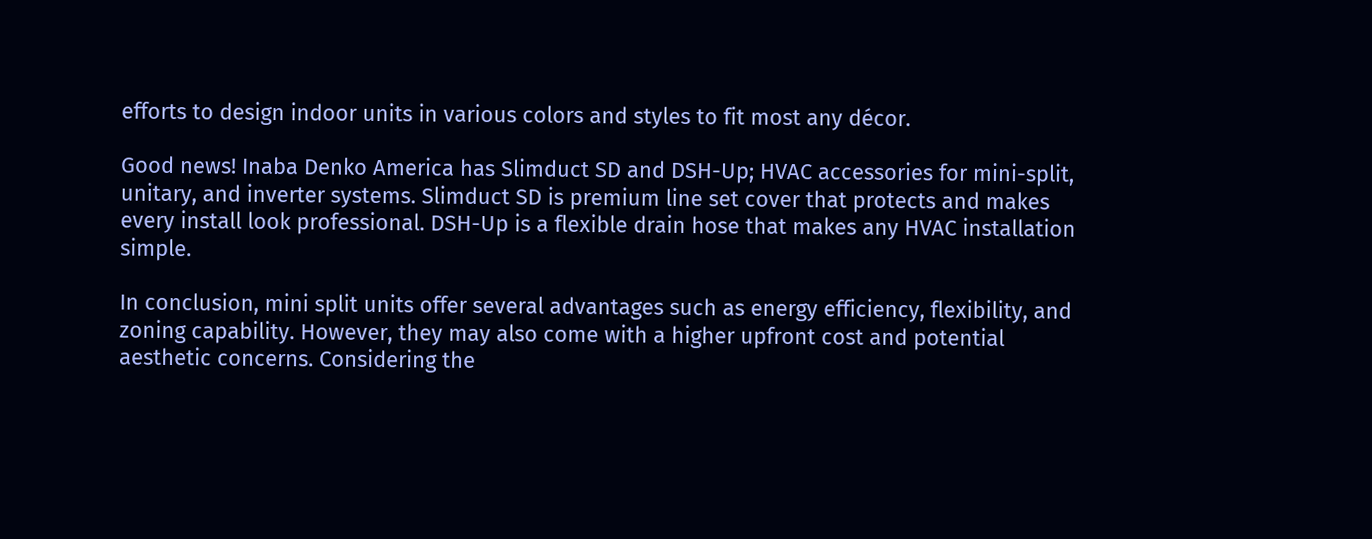efforts to design indoor units in various colors and styles to fit most any décor.

Good news! Inaba Denko America has Slimduct SD and DSH-Up; HVAC accessories for mini-split, unitary, and inverter systems. Slimduct SD is premium line set cover that protects and makes every install look professional. DSH-Up is a flexible drain hose that makes any HVAC installation simple.

In conclusion, mini split units offer several advantages such as energy efficiency, flexibility, and zoning capability. However, they may also come with a higher upfront cost and potential aesthetic concerns. Considering the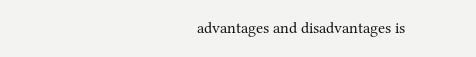advantages and disadvantages is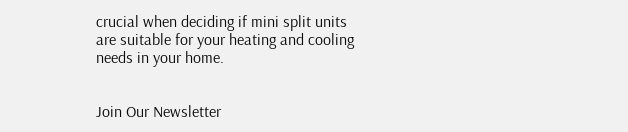crucial when deciding if mini split units are suitable for your heating and cooling needs in your home.


Join Our Newsletter